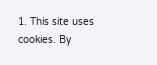1. This site uses cookies. By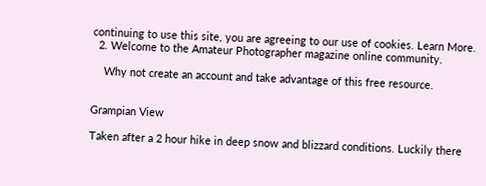continuing to use this site, you are agreeing to our use of cookies. Learn More.
  2. Welcome to the Amateur Photographer magazine online community.

    Why not create an account and take advantage of this free resource.


Grampian View

Taken after a 2 hour hike in deep snow and blizzard conditions. Luckily there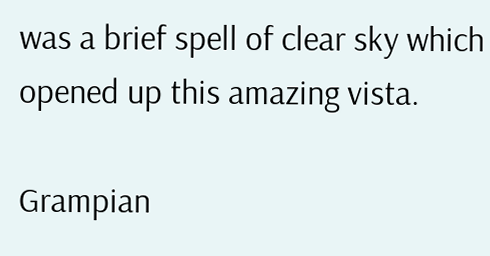was a brief spell of clear sky which opened up this amazing vista.

Grampian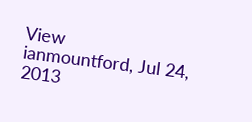View
ianmountford, Jul 24, 2013